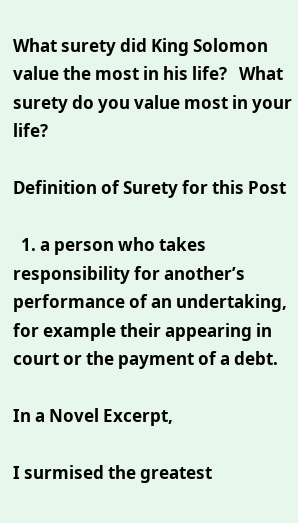What surety did King Solomon value the most in his life?   What surety do you value most in your life?

Definition of Surety for this Post

  1. a person who takes responsibility for another’s performance of an undertaking, for example their appearing in court or the payment of a debt.

In a Novel Excerpt,

I surmised the greatest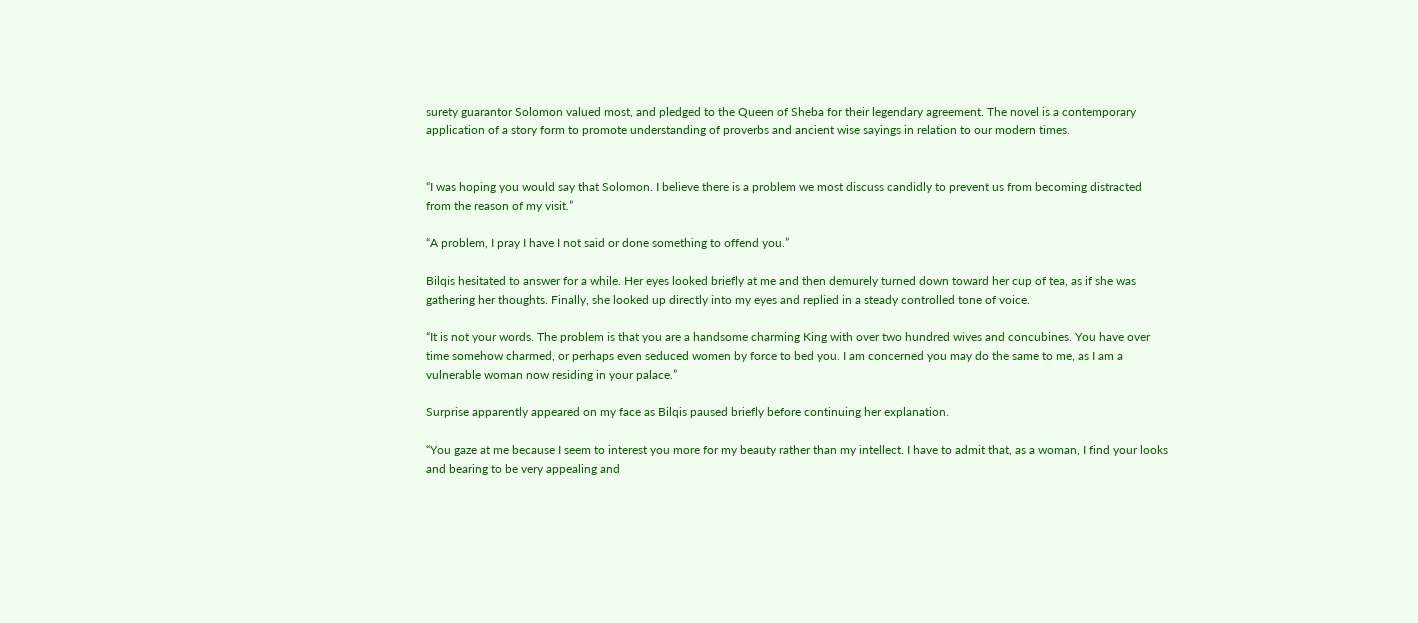surety guarantor Solomon valued most, and pledged to the Queen of Sheba for their legendary agreement. The novel is a contemporary application of a story form to promote understanding of proverbs and ancient wise sayings in relation to our modern times.


“I was hoping you would say that Solomon. I believe there is a problem we most discuss candidly to prevent us from becoming distracted from the reason of my visit.”

“A problem, I pray I have I not said or done something to offend you.”

Bilqis hesitated to answer for a while. Her eyes looked briefly at me and then demurely turned down toward her cup of tea, as if she was gathering her thoughts. Finally, she looked up directly into my eyes and replied in a steady controlled tone of voice.

“It is not your words. The problem is that you are a handsome charming King with over two hundred wives and concubines. You have over time somehow charmed, or perhaps even seduced women by force to bed you. I am concerned you may do the same to me, as I am a vulnerable woman now residing in your palace.”

Surprise apparently appeared on my face as Bilqis paused briefly before continuing her explanation.

“You gaze at me because I seem to interest you more for my beauty rather than my intellect. I have to admit that, as a woman, I find your looks and bearing to be very appealing and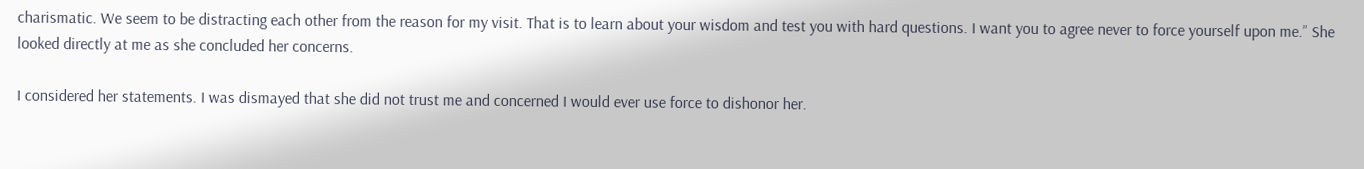charismatic. We seem to be distracting each other from the reason for my visit. That is to learn about your wisdom and test you with hard questions. I want you to agree never to force yourself upon me.” She looked directly at me as she concluded her concerns.

I considered her statements. I was dismayed that she did not trust me and concerned I would ever use force to dishonor her.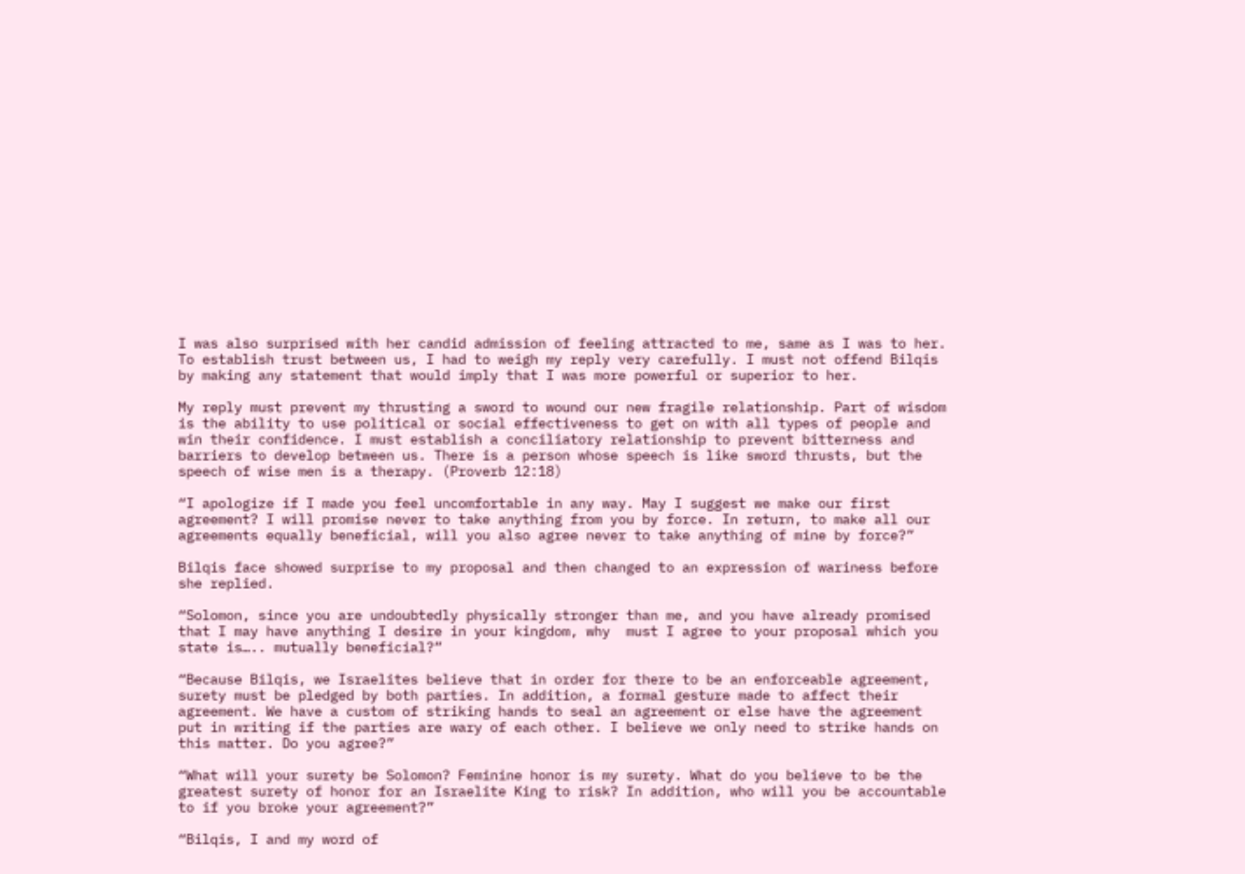I was also surprised with her candid admission of feeling attracted to me, same as I was to her. To establish trust between us, I had to weigh my reply very carefully. I must not offend Bilqis by making any statement that would imply that I was more powerful or superior to her.

My reply must prevent my thrusting a sword to wound our new fragile relationship. Part of wisdom is the ability to use political or social effectiveness to get on with all types of people and win their confidence. I must establish a conciliatory relationship to prevent bitterness and barriers to develop between us. There is a person whose speech is like sword thrusts, but the speech of wise men is a therapy. (Proverb 12:18)

“I apologize if I made you feel uncomfortable in any way. May I suggest we make our first agreement? I will promise never to take anything from you by force. In return, to make all our agreements equally beneficial, will you also agree never to take anything of mine by force?”

Bilqis face showed surprise to my proposal and then changed to an expression of wariness before she replied.

“Solomon, since you are undoubtedly physically stronger than me, and you have already promised that I may have anything I desire in your kingdom, why  must I agree to your proposal which you state is….. mutually beneficial?”

“Because Bilqis, we Israelites believe that in order for there to be an enforceable agreement, surety must be pledged by both parties. In addition, a formal gesture made to affect their agreement. We have a custom of striking hands to seal an agreement or else have the agreement put in writing if the parties are wary of each other. I believe we only need to strike hands on this matter. Do you agree?”

“What will your surety be Solomon? Feminine honor is my surety. What do you believe to be the greatest surety of honor for an Israelite King to risk? In addition, who will you be accountable to if you broke your agreement?”

“Bilqis, I and my word of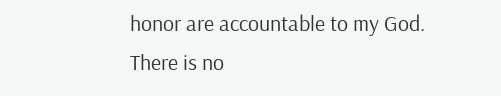honor are accountable to my God. There is no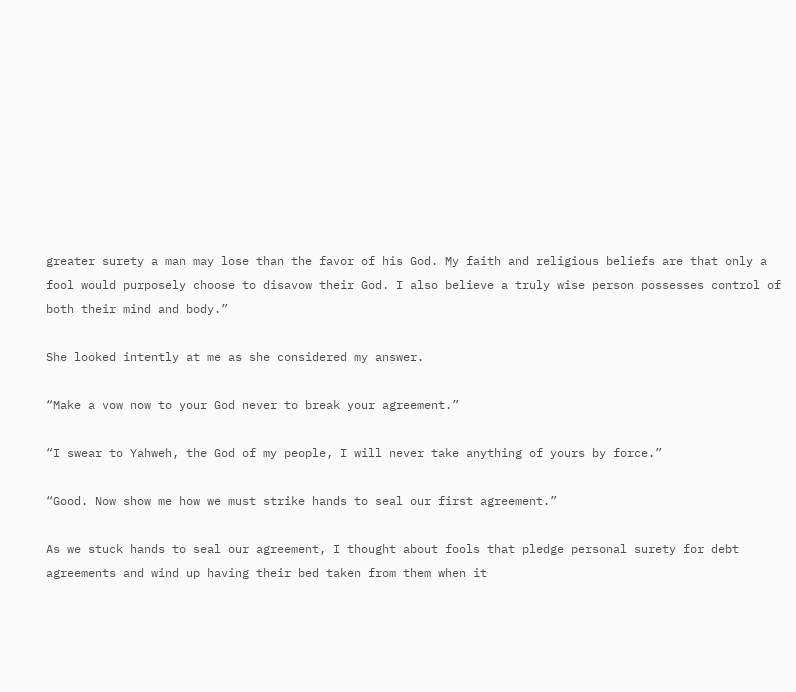greater surety a man may lose than the favor of his God. My faith and religious beliefs are that only a fool would purposely choose to disavow their God. I also believe a truly wise person possesses control of both their mind and body.”

She looked intently at me as she considered my answer.

“Make a vow now to your God never to break your agreement.”

“I swear to Yahweh, the God of my people, I will never take anything of yours by force.”

“Good. Now show me how we must strike hands to seal our first agreement.”

As we stuck hands to seal our agreement, I thought about fools that pledge personal surety for debt agreements and wind up having their bed taken from them when it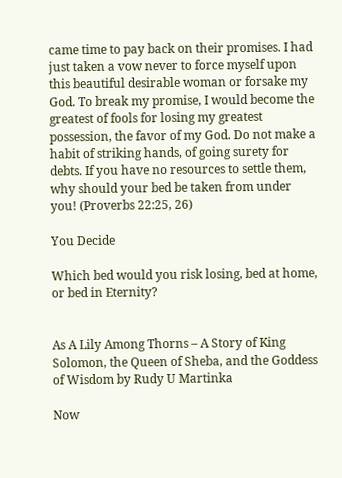came time to pay back on their promises. I had just taken a vow never to force myself upon this beautiful desirable woman or forsake my God. To break my promise, I would become the greatest of fools for losing my greatest possession, the favor of my God. Do not make a habit of striking hands, of going surety for debts. If you have no resources to settle them, why should your bed be taken from under you! (Proverbs 22:25, 26)

You Decide

Which bed would you risk losing, bed at home, or bed in Eternity?


As A Lily Among Thorns – A Story of King Solomon, the Queen of Sheba, and the Goddess of Wisdom by Rudy U Martinka

Now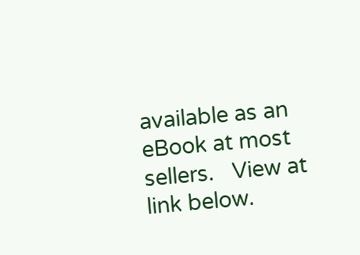available as an eBook at most sellers.   View at link below.